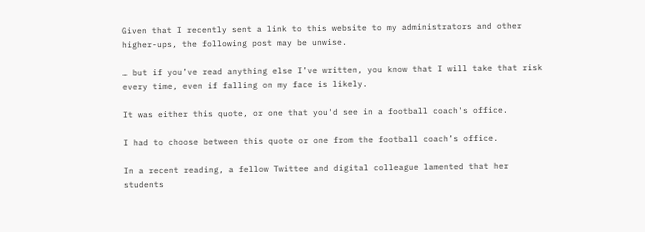Given that I recently sent a link to this website to my administrators and other higher-ups, the following post may be unwise.

… but if you’ve read anything else I’ve written, you know that I will take that risk every time, even if falling on my face is likely.

It was either this quote, or one that you'd see in a football coach's office.

I had to choose between this quote or one from the football coach’s office.

In a recent reading, a fellow Twittee and digital colleague lamented that her students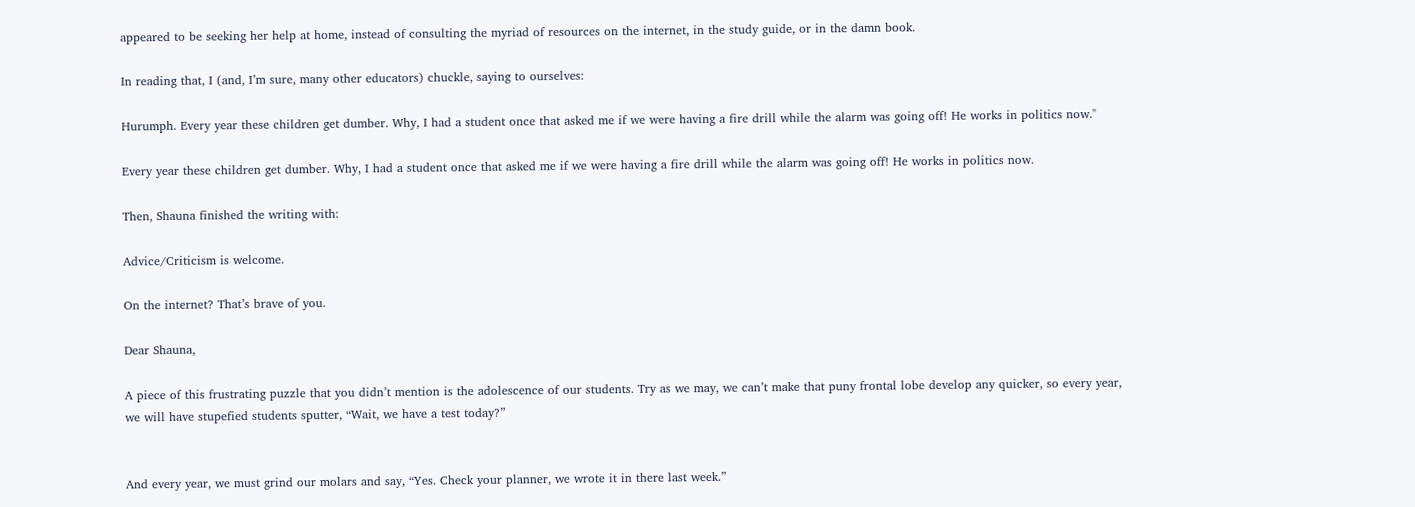appeared to be seeking her help at home, instead of consulting the myriad of resources on the internet, in the study guide, or in the damn book.

In reading that, I (and, I’m sure, many other educators) chuckle, saying to ourselves:

Hurumph. Every year these children get dumber. Why, I had a student once that asked me if we were having a fire drill while the alarm was going off! He works in politics now."

Every year these children get dumber. Why, I had a student once that asked me if we were having a fire drill while the alarm was going off! He works in politics now.

Then, Shauna finished the writing with:

Advice/Criticism is welcome.

On the internet? That’s brave of you.

Dear Shauna,

A piece of this frustrating puzzle that you didn’t mention is the adolescence of our students. Try as we may, we can’t make that puny frontal lobe develop any quicker, so every year, we will have stupefied students sputter, “Wait, we have a test today?”


And every year, we must grind our molars and say, “Yes. Check your planner, we wrote it in there last week.”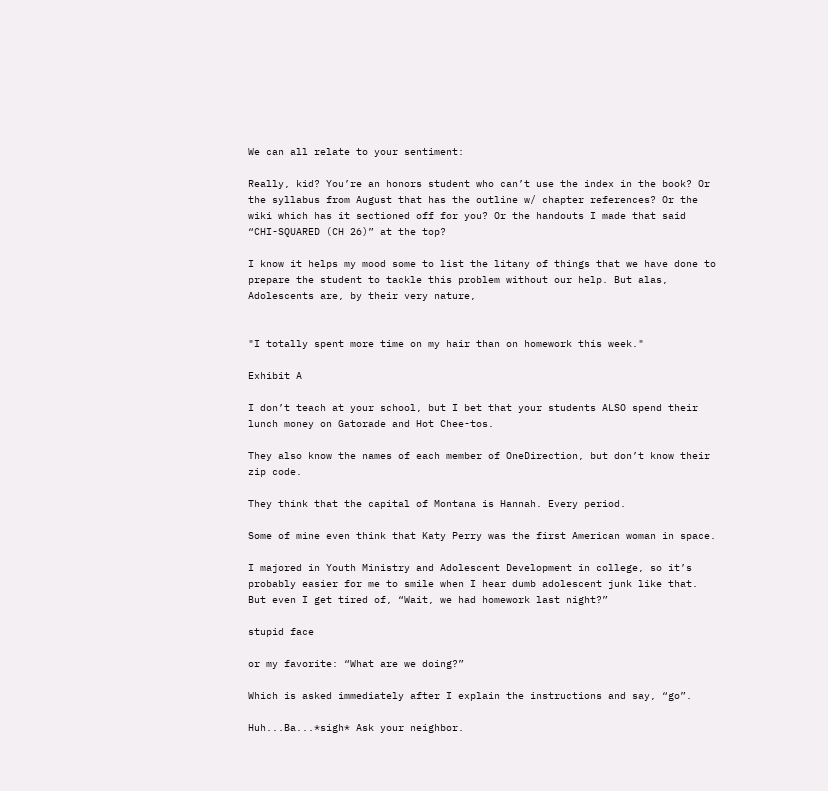We can all relate to your sentiment:

Really, kid? You’re an honors student who can’t use the index in the book? Or the syllabus from August that has the outline w/ chapter references? Or the wiki which has it sectioned off for you? Or the handouts I made that said “CHI-SQUARED (CH 26)” at the top?

I know it helps my mood some to list the litany of things that we have done to prepare the student to tackle this problem without our help. But alas, Adolescents are, by their very nature,


"I totally spent more time on my hair than on homework this week."

Exhibit A

I don’t teach at your school, but I bet that your students ALSO spend their lunch money on Gatorade and Hot Chee-tos.

They also know the names of each member of OneDirection, but don’t know their zip code.

They think that the capital of Montana is Hannah. Every period.

Some of mine even think that Katy Perry was the first American woman in space.

I majored in Youth Ministry and Adolescent Development in college, so it’s probably easier for me to smile when I hear dumb adolescent junk like that. But even I get tired of, “Wait, we had homework last night?”

stupid face

or my favorite: “What are we doing?”

Which is asked immediately after I explain the instructions and say, “go”.

Huh...Ba...*sigh* Ask your neighbor.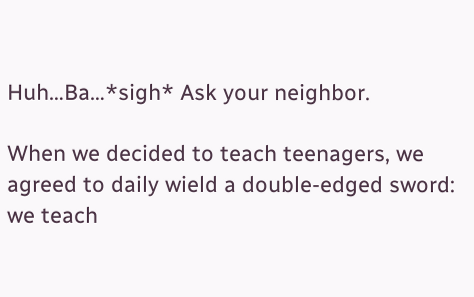Huh…Ba…*sigh* Ask your neighbor.

When we decided to teach teenagers, we agreed to daily wield a double-edged sword: we teach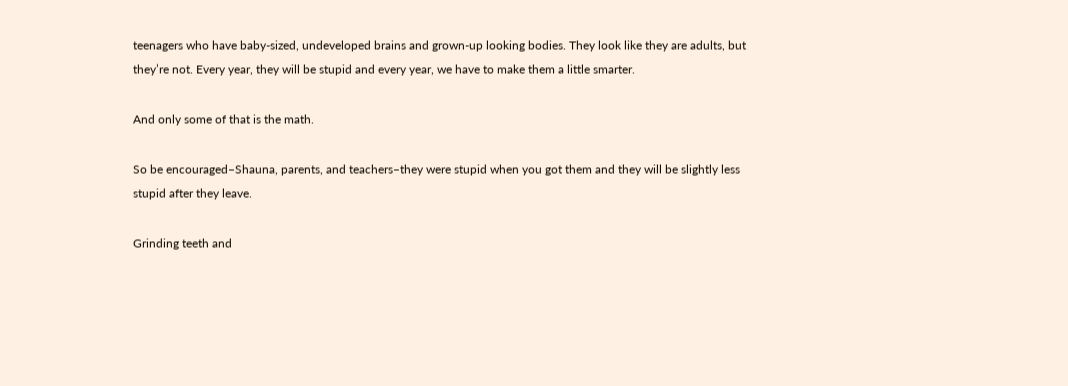teenagers who have baby-sized, undeveloped brains and grown-up looking bodies. They look like they are adults, but they’re not. Every year, they will be stupid and every year, we have to make them a little smarter.

And only some of that is the math.

So be encouraged–Shauna, parents, and teachers–they were stupid when you got them and they will be slightly less stupid after they leave.

Grinding teeth and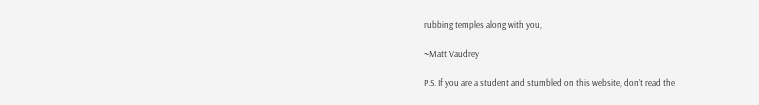rubbing temples along with you,

~Matt Vaudrey

P.S. If you are a student and stumbled on this website, don’t read the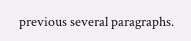previous several paragraphs.